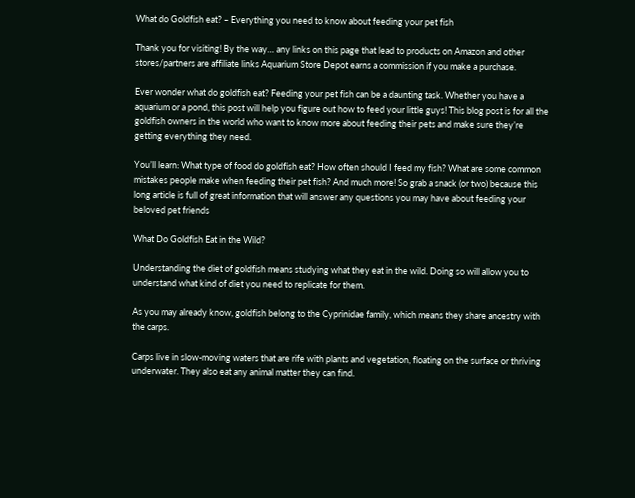What do Goldfish eat? – Everything you need to know about feeding your pet fish

Thank you for visiting! By the way… any links on this page that lead to products on Amazon and other stores/partners are affiliate links Aquarium Store Depot earns a commission if you make a purchase.

Ever wonder what do goldfish eat? Feeding your pet fish can be a daunting task. Whether you have a aquarium or a pond, this post will help you figure out how to feed your little guys! This blog post is for all the goldfish owners in the world who want to know more about feeding their pets and make sure they’re getting everything they need.

You’ll learn: What type of food do goldfish eat? How often should I feed my fish? What are some common mistakes people make when feeding their pet fish? And much more! So grab a snack (or two) because this long article is full of great information that will answer any questions you may have about feeding your beloved pet friends

What Do Goldfish Eat in the Wild?

Understanding the diet of goldfish means studying what they eat in the wild. Doing so will allow you to understand what kind of diet you need to replicate for them.

As you may already know, goldfish belong to the Cyprinidae family, which means they share ancestry with the carps.

Carps live in slow-moving waters that are rife with plants and vegetation, floating on the surface or thriving underwater. They also eat any animal matter they can find.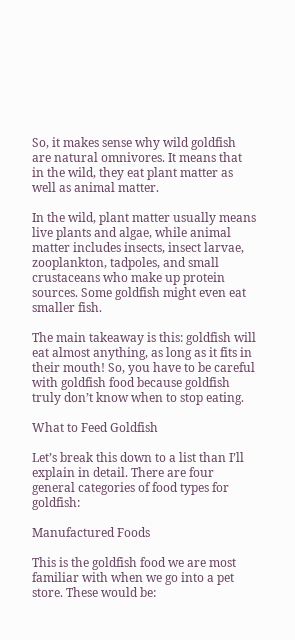So, it makes sense why wild goldfish are natural omnivores. It means that in the wild, they eat plant matter as well as animal matter.

In the wild, plant matter usually means live plants and algae, while animal matter includes insects, insect larvae, zooplankton, tadpoles, and small crustaceans who make up protein sources. Some goldfish might even eat smaller fish.

The main takeaway is this: goldfish will eat almost anything, as long as it fits in their mouth! So, you have to be careful with goldfish food because goldfish truly don’t know when to stop eating.

What to Feed Goldfish

Let’s break this down to a list than I’ll explain in detail. There are four general categories of food types for goldfish:

Manufactured Foods

This is the goldfish food we are most familiar with when we go into a pet store. These would be: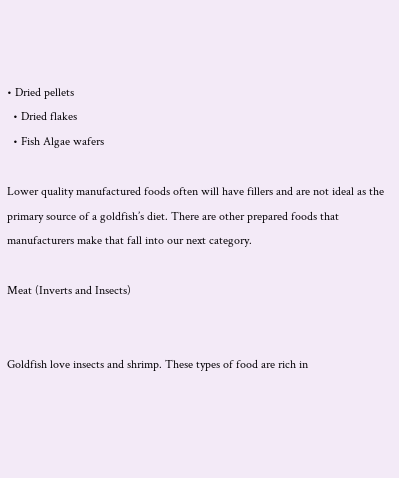• Dried pellets
  • Dried flakes
  • Fish Algae wafers

Lower quality manufactured foods often will have fillers and are not ideal as the primary source of a goldfish’s diet. There are other prepared foods that manufacturers make that fall into our next category.

Meat (Inverts and Insects)


Goldfish love insects and shrimp. These types of food are rich in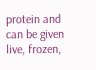protein and can be given live, frozen,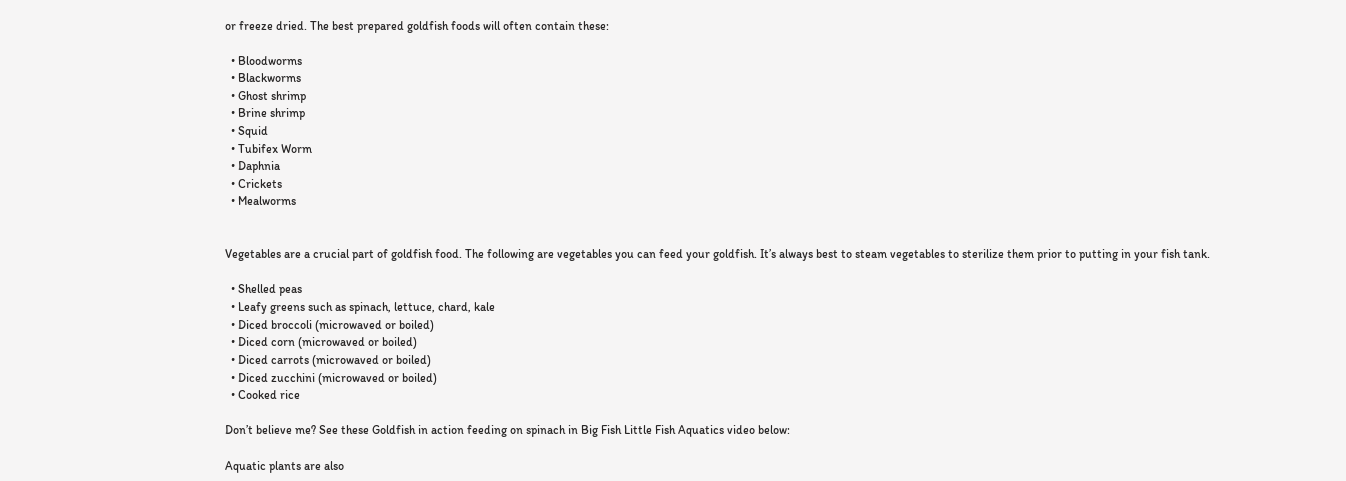or freeze dried. The best prepared goldfish foods will often contain these:

  • Bloodworms
  • Blackworms
  • Ghost shrimp
  • Brine shrimp
  • Squid
  • Tubifex Worm
  • Daphnia
  • Crickets
  • Mealworms


Vegetables are a crucial part of goldfish food. The following are vegetables you can feed your goldfish. It’s always best to steam vegetables to sterilize them prior to putting in your fish tank.

  • Shelled peas
  • Leafy greens such as spinach, lettuce, chard, kale
  • Diced broccoli (microwaved or boiled)
  • Diced corn (microwaved or boiled)
  • Diced carrots (microwaved or boiled)
  • Diced zucchini (microwaved or boiled)
  • Cooked rice

Don’t believe me? See these Goldfish in action feeding on spinach in Big Fish Little Fish Aquatics video below:

Aquatic plants are also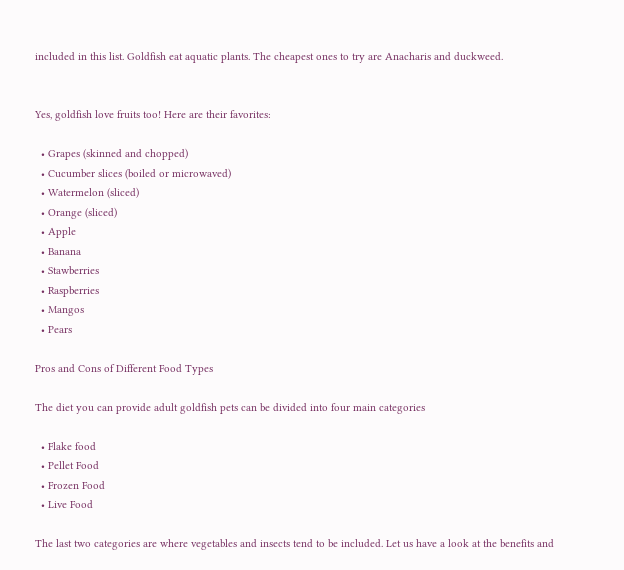included in this list. Goldfish eat aquatic plants. The cheapest ones to try are Anacharis and duckweed.


Yes, goldfish love fruits too! Here are their favorites:

  • Grapes (skinned and chopped)
  • Cucumber slices (boiled or microwaved)
  • Watermelon (sliced)
  • Orange (sliced)
  • Apple
  • Banana
  • Stawberries
  • Raspberries
  • Mangos
  • Pears

Pros and Cons of Different Food Types

The diet you can provide adult goldfish pets can be divided into four main categories

  • Flake food
  • Pellet Food
  • Frozen Food
  • Live Food

The last two categories are where vegetables and insects tend to be included. Let us have a look at the benefits and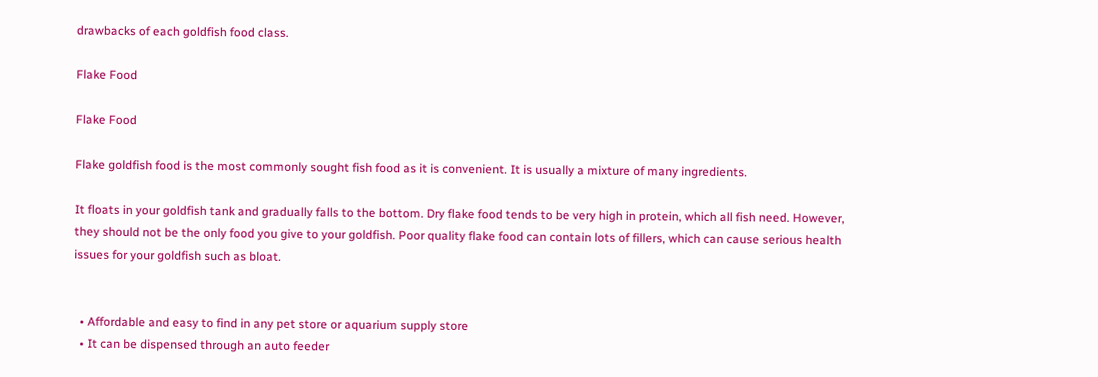drawbacks of each goldfish food class.

Flake Food

Flake Food

Flake goldfish food is the most commonly sought fish food as it is convenient. It is usually a mixture of many ingredients.

It floats in your goldfish tank and gradually falls to the bottom. Dry flake food tends to be very high in protein, which all fish need. However, they should not be the only food you give to your goldfish. Poor quality flake food can contain lots of fillers, which can cause serious health issues for your goldfish such as bloat.


  • Affordable and easy to find in any pet store or aquarium supply store
  • It can be dispensed through an auto feeder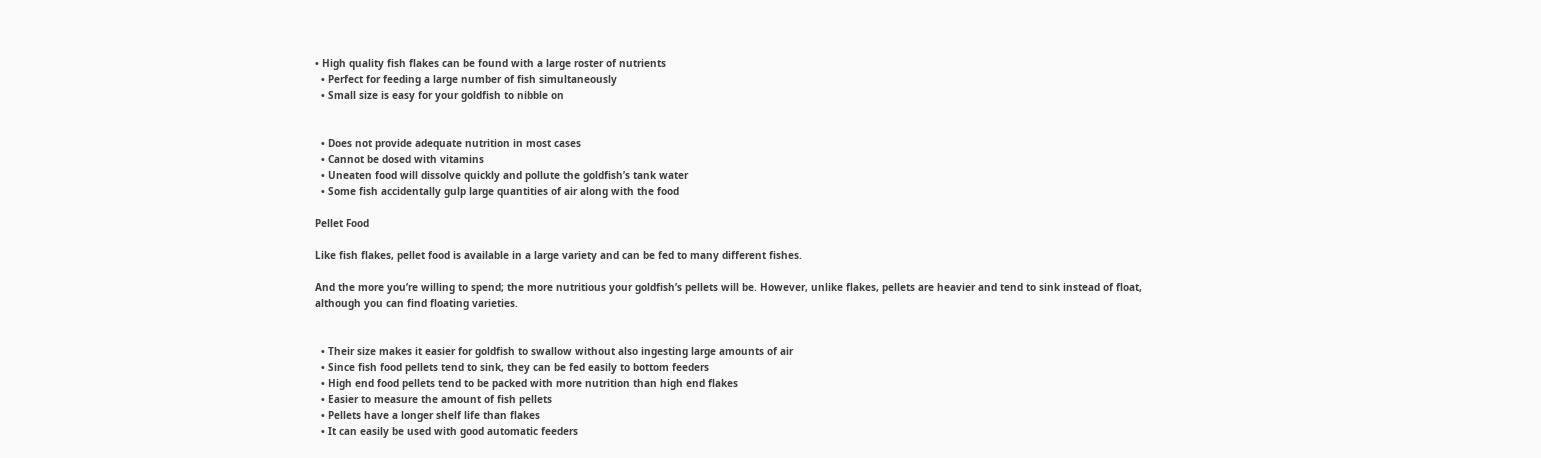• High quality fish flakes can be found with a large roster of nutrients
  • Perfect for feeding a large number of fish simultaneously
  • Small size is easy for your goldfish to nibble on


  • Does not provide adequate nutrition in most cases
  • Cannot be dosed with vitamins
  • Uneaten food will dissolve quickly and pollute the goldfish’s tank water
  • Some fish accidentally gulp large quantities of air along with the food

Pellet Food

Like fish flakes, pellet food is available in a large variety and can be fed to many different fishes.

And the more you’re willing to spend; the more nutritious your goldfish’s pellets will be. However, unlike flakes, pellets are heavier and tend to sink instead of float, although you can find floating varieties.


  • Their size makes it easier for goldfish to swallow without also ingesting large amounts of air
  • Since fish food pellets tend to sink, they can be fed easily to bottom feeders
  • High end food pellets tend to be packed with more nutrition than high end flakes
  • Easier to measure the amount of fish pellets
  • Pellets have a longer shelf life than flakes
  • It can easily be used with good automatic feeders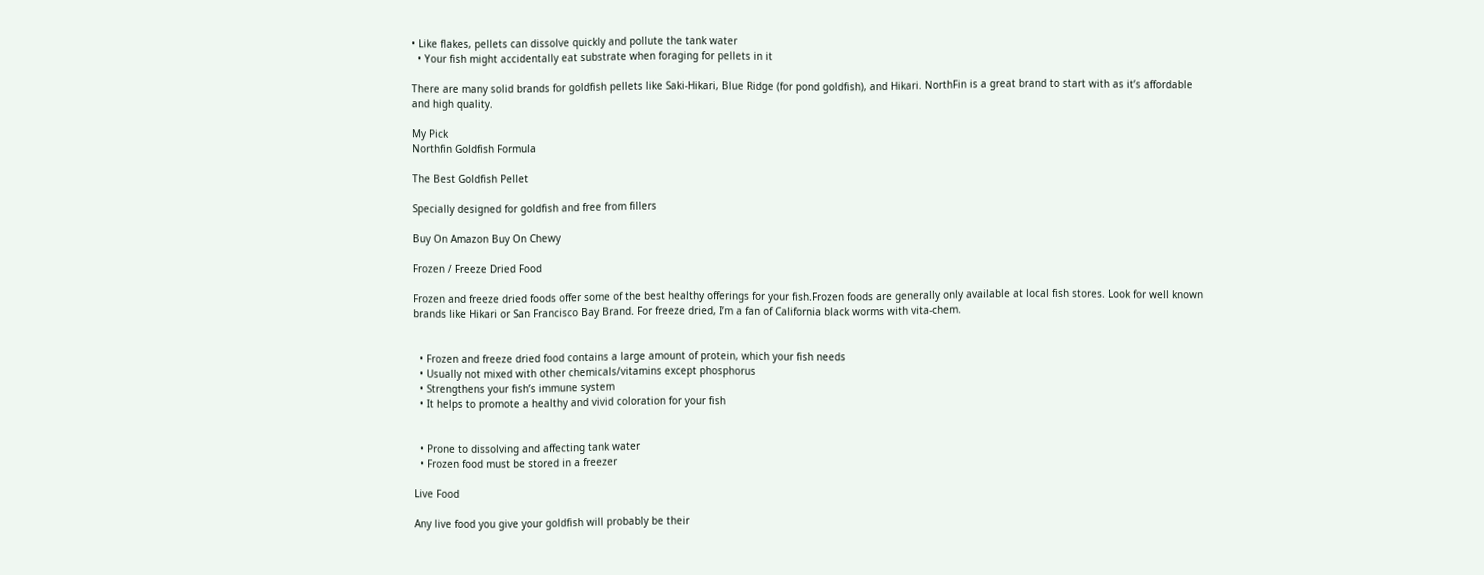• Like flakes, pellets can dissolve quickly and pollute the tank water
  • Your fish might accidentally eat substrate when foraging for pellets in it

There are many solid brands for goldfish pellets like Saki-Hikari, Blue Ridge (for pond goldfish), and Hikari. NorthFin is a great brand to start with as it’s affordable and high quality.

My Pick
Northfin Goldfish Formula

The Best Goldfish Pellet

Specially designed for goldfish and free from fillers

Buy On Amazon Buy On Chewy

Frozen / Freeze Dried Food

Frozen and freeze dried foods offer some of the best healthy offerings for your fish.Frozen foods are generally only available at local fish stores. Look for well known brands like Hikari or San Francisco Bay Brand. For freeze dried, I’m a fan of California black worms with vita-chem.


  • Frozen and freeze dried food contains a large amount of protein, which your fish needs
  • Usually not mixed with other chemicals/vitamins except phosphorus
  • Strengthens your fish’s immune system
  • It helps to promote a healthy and vivid coloration for your fish


  • Prone to dissolving and affecting tank water
  • Frozen food must be stored in a freezer

Live Food

Any live food you give your goldfish will probably be their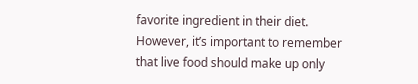favorite ingredient in their diet. However, it’s important to remember that live food should make up only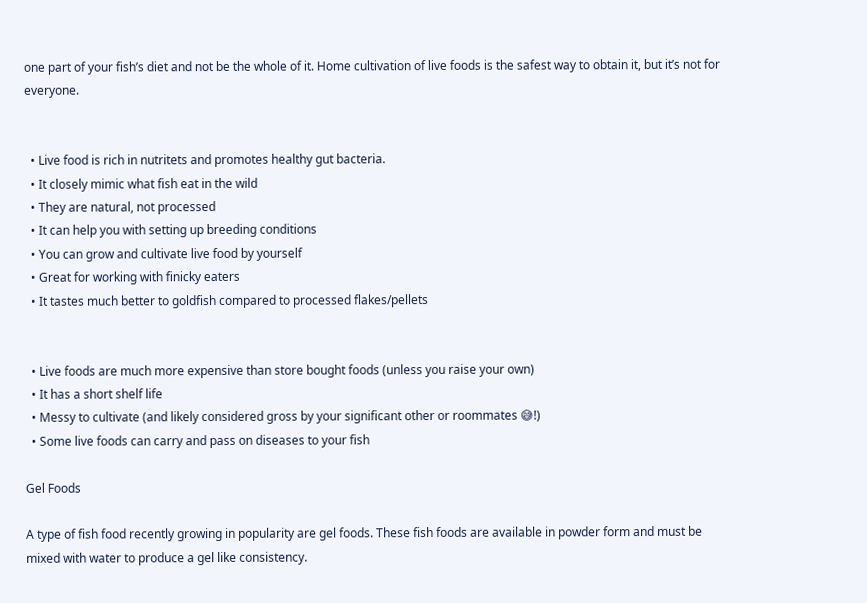one part of your fish’s diet and not be the whole of it. Home cultivation of live foods is the safest way to obtain it, but it’s not for everyone.


  • Live food is rich in nutritets and promotes healthy gut bacteria.
  • It closely mimic what fish eat in the wild
  • They are natural, not processed
  • It can help you with setting up breeding conditions
  • You can grow and cultivate live food by yourself
  • Great for working with finicky eaters
  • It tastes much better to goldfish compared to processed flakes/pellets


  • Live foods are much more expensive than store bought foods (unless you raise your own)
  • It has a short shelf life
  • Messy to cultivate (and likely considered gross by your significant other or roommates 😅!)
  • Some live foods can carry and pass on diseases to your fish

Gel Foods

A type of fish food recently growing in popularity are gel foods. These fish foods are available in powder form and must be mixed with water to produce a gel like consistency.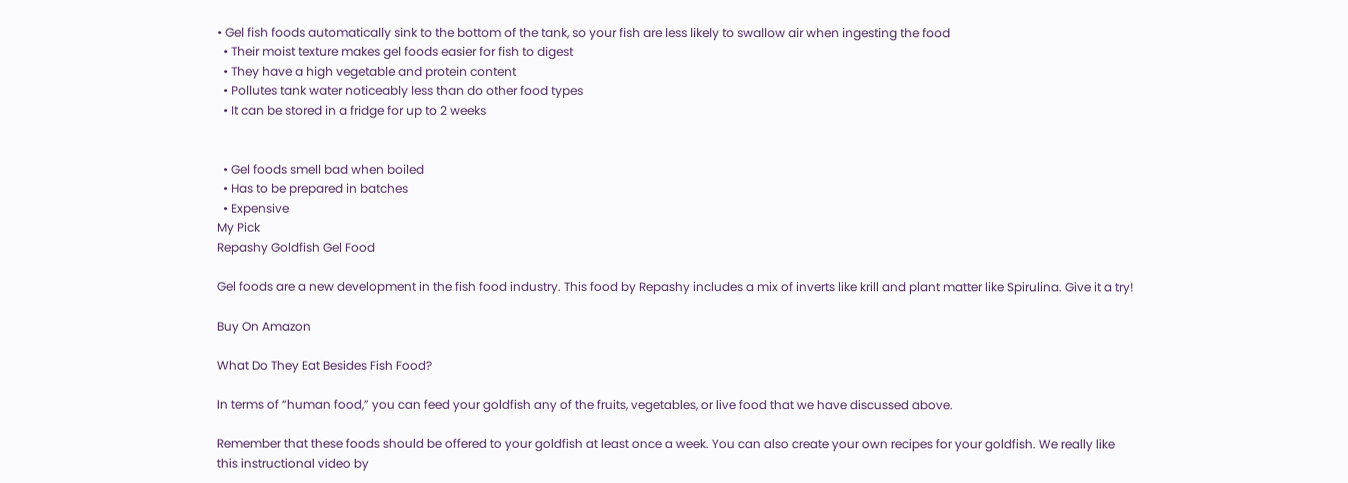• Gel fish foods automatically sink to the bottom of the tank, so your fish are less likely to swallow air when ingesting the food
  • Their moist texture makes gel foods easier for fish to digest
  • They have a high vegetable and protein content
  • Pollutes tank water noticeably less than do other food types
  • It can be stored in a fridge for up to 2 weeks


  • Gel foods smell bad when boiled
  • Has to be prepared in batches
  • Expensive
My Pick
Repashy Goldfish Gel Food

Gel foods are a new development in the fish food industry. This food by Repashy includes a mix of inverts like krill and plant matter like Spirulina. Give it a try!

Buy On Amazon

What Do They Eat Besides Fish Food?

In terms of “human food,” you can feed your goldfish any of the fruits, vegetables, or live food that we have discussed above.

Remember that these foods should be offered to your goldfish at least once a week. You can also create your own recipes for your goldfish. We really like this instructional video by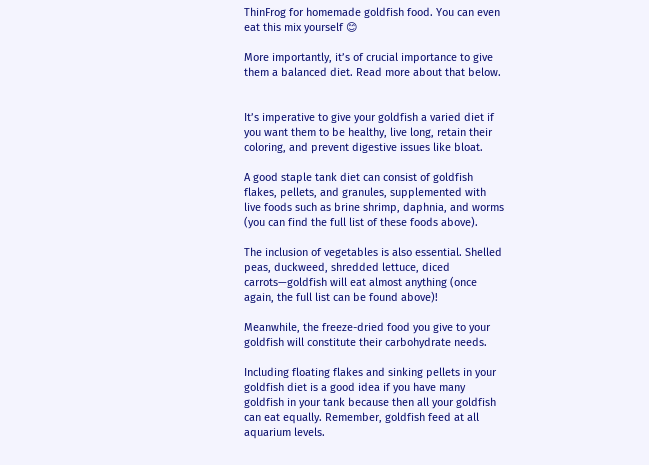ThinFrog for homemade goldfish food. You can even eat this mix yourself 😊

More importantly, it’s of crucial importance to give them a balanced diet. Read more about that below.


It’s imperative to give your goldfish a varied diet if you want them to be healthy, live long, retain their coloring, and prevent digestive issues like bloat.

A good staple tank diet can consist of goldfish flakes, pellets, and granules, supplemented with live foods such as brine shrimp, daphnia, and worms (you can find the full list of these foods above).

The inclusion of vegetables is also essential. Shelled peas, duckweed, shredded lettuce, diced carrots—goldfish will eat almost anything (once again, the full list can be found above)!

Meanwhile, the freeze-dried food you give to your goldfish will constitute their carbohydrate needs.

Including floating flakes and sinking pellets in your goldfish diet is a good idea if you have many goldfish in your tank because then all your goldfish can eat equally. Remember, goldfish feed at all aquarium levels.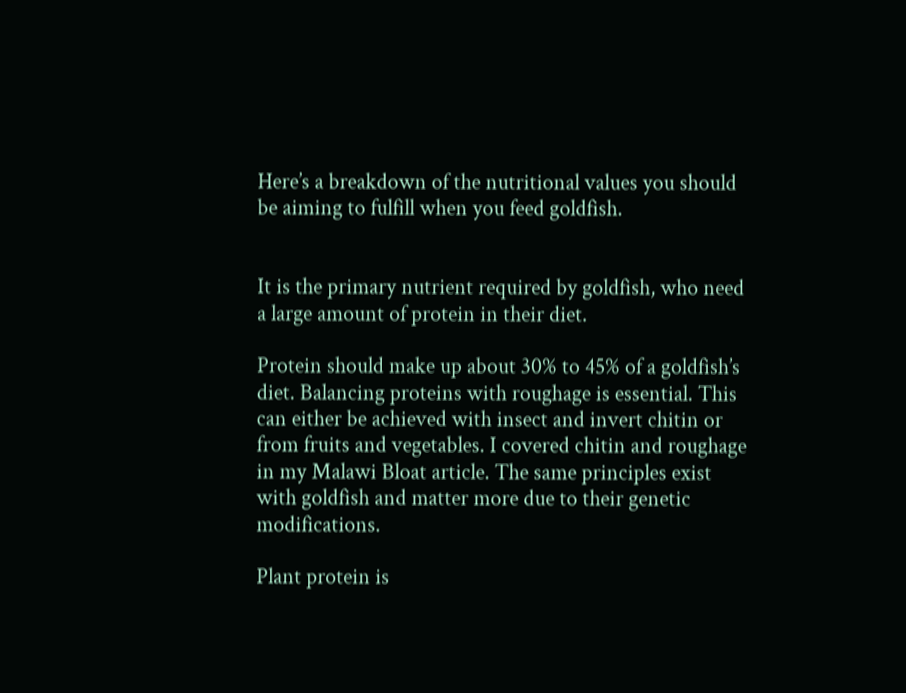Here’s a breakdown of the nutritional values you should be aiming to fulfill when you feed goldfish.


It is the primary nutrient required by goldfish, who need a large amount of protein in their diet.

Protein should make up about 30% to 45% of a goldfish’s diet. Balancing proteins with roughage is essential. This can either be achieved with insect and invert chitin or from fruits and vegetables. I covered chitin and roughage in my Malawi Bloat article. The same principles exist with goldfish and matter more due to their genetic modifications.

Plant protein is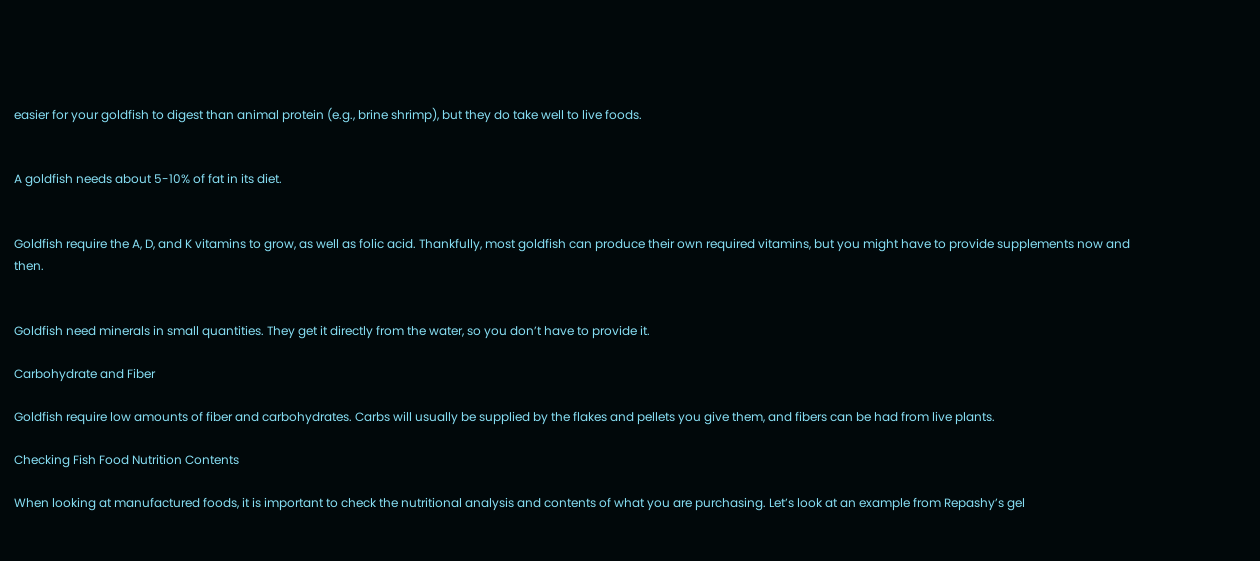easier for your goldfish to digest than animal protein (e.g., brine shrimp), but they do take well to live foods.


A goldfish needs about 5-10% of fat in its diet.


Goldfish require the A, D, and K vitamins to grow, as well as folic acid. Thankfully, most goldfish can produce their own required vitamins, but you might have to provide supplements now and then.


Goldfish need minerals in small quantities. They get it directly from the water, so you don’t have to provide it.

Carbohydrate and Fiber

Goldfish require low amounts of fiber and carbohydrates. Carbs will usually be supplied by the flakes and pellets you give them, and fibers can be had from live plants.

Checking Fish Food Nutrition Contents

When looking at manufactured foods, it is important to check the nutritional analysis and contents of what you are purchasing. Let’s look at an example from Repashy’s gel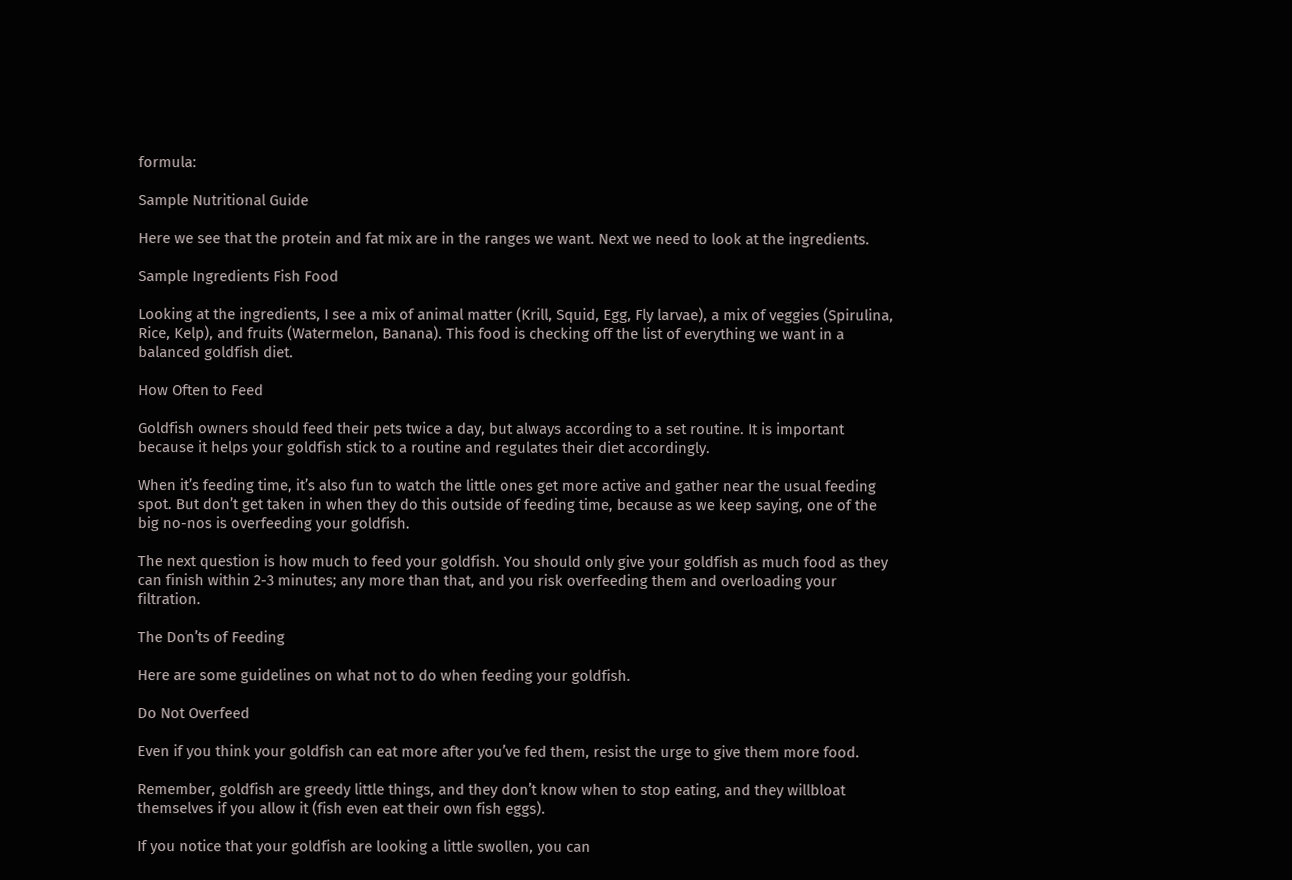formula:

Sample Nutritional Guide

Here we see that the protein and fat mix are in the ranges we want. Next we need to look at the ingredients.

Sample Ingredients Fish Food

Looking at the ingredients, I see a mix of animal matter (Krill, Squid, Egg, Fly larvae), a mix of veggies (Spirulina, Rice, Kelp), and fruits (Watermelon, Banana). This food is checking off the list of everything we want in a balanced goldfish diet.

How Often to Feed

Goldfish owners should feed their pets twice a day, but always according to a set routine. It is important because it helps your goldfish stick to a routine and regulates their diet accordingly.

When it’s feeding time, it’s also fun to watch the little ones get more active and gather near the usual feeding spot. But don’t get taken in when they do this outside of feeding time, because as we keep saying, one of the big no-nos is overfeeding your goldfish.

The next question is how much to feed your goldfish. You should only give your goldfish as much food as they can finish within 2-3 minutes; any more than that, and you risk overfeeding them and overloading your filtration.

The Don’ts of Feeding

Here are some guidelines on what not to do when feeding your goldfish.

Do Not Overfeed

Even if you think your goldfish can eat more after you’ve fed them, resist the urge to give them more food.

Remember, goldfish are greedy little things, and they don’t know when to stop eating, and they willbloat themselves if you allow it (fish even eat their own fish eggs).

If you notice that your goldfish are looking a little swollen, you can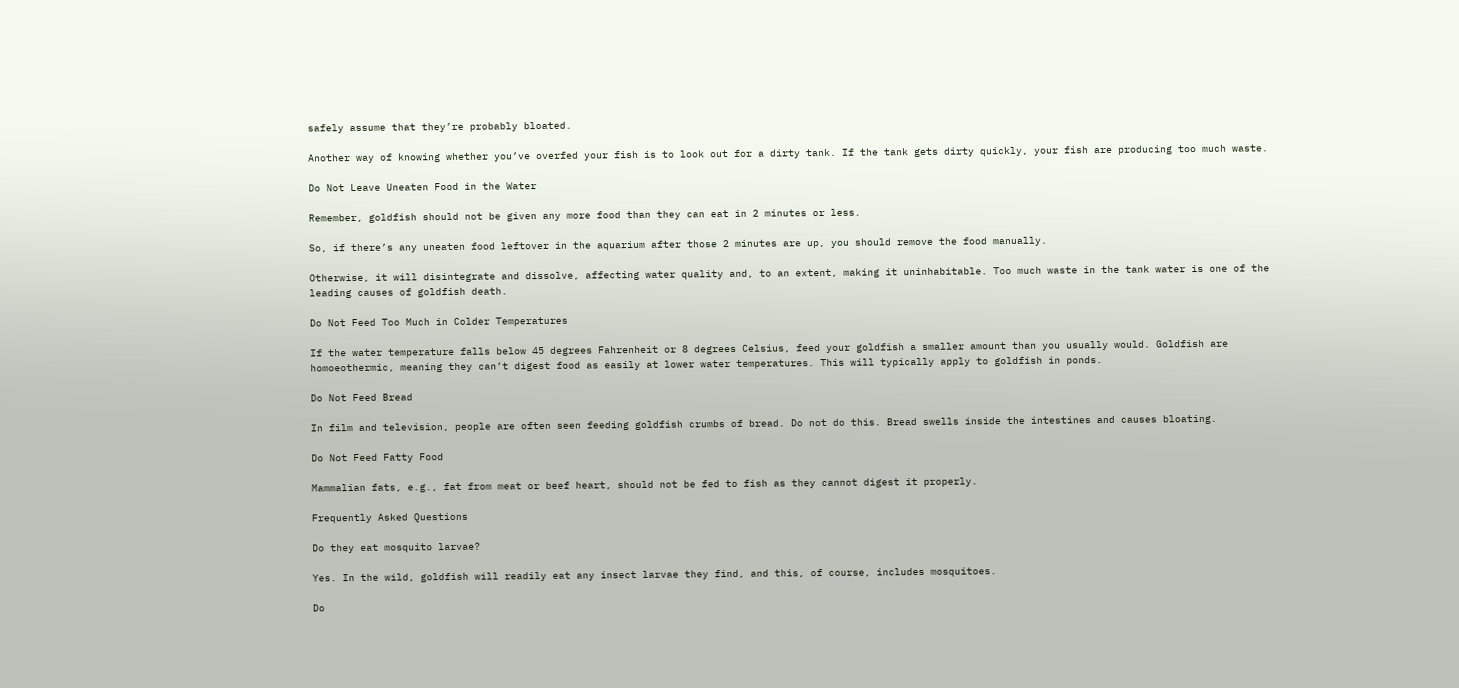safely assume that they’re probably bloated.

Another way of knowing whether you’ve overfed your fish is to look out for a dirty tank. If the tank gets dirty quickly, your fish are producing too much waste.

Do Not Leave Uneaten Food in the Water

Remember, goldfish should not be given any more food than they can eat in 2 minutes or less.

So, if there’s any uneaten food leftover in the aquarium after those 2 minutes are up, you should remove the food manually.

Otherwise, it will disintegrate and dissolve, affecting water quality and, to an extent, making it uninhabitable. Too much waste in the tank water is one of the leading causes of goldfish death.

Do Not Feed Too Much in Colder Temperatures

If the water temperature falls below 45 degrees Fahrenheit or 8 degrees Celsius, feed your goldfish a smaller amount than you usually would. Goldfish are homoeothermic, meaning they can’t digest food as easily at lower water temperatures. This will typically apply to goldfish in ponds.

Do Not Feed Bread

In film and television, people are often seen feeding goldfish crumbs of bread. Do not do this. Bread swells inside the intestines and causes bloating.

Do Not Feed Fatty Food

Mammalian fats, e.g., fat from meat or beef heart, should not be fed to fish as they cannot digest it properly.

Frequently Asked Questions

Do they eat mosquito larvae?

Yes. In the wild, goldfish will readily eat any insect larvae they find, and this, of course, includes mosquitoes.

Do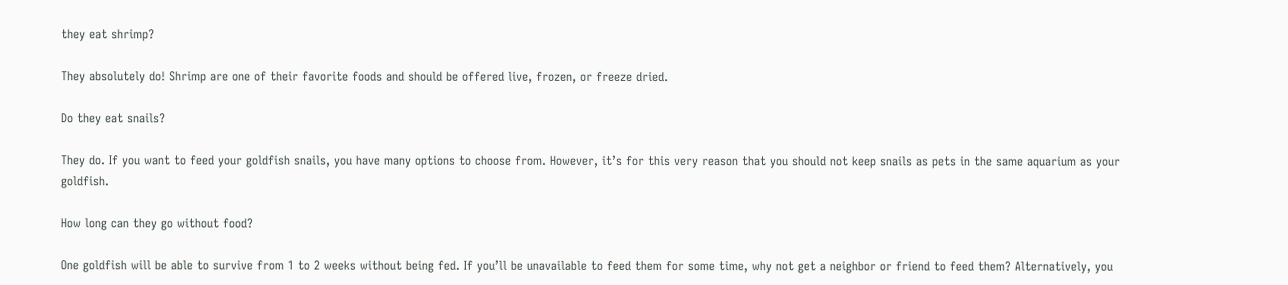they eat shrimp?

They absolutely do! Shrimp are one of their favorite foods and should be offered live, frozen, or freeze dried.

Do they eat snails?

They do. If you want to feed your goldfish snails, you have many options to choose from. However, it’s for this very reason that you should not keep snails as pets in the same aquarium as your goldfish.

How long can they go without food?

One goldfish will be able to survive from 1 to 2 weeks without being fed. If you’ll be unavailable to feed them for some time, why not get a neighbor or friend to feed them? Alternatively, you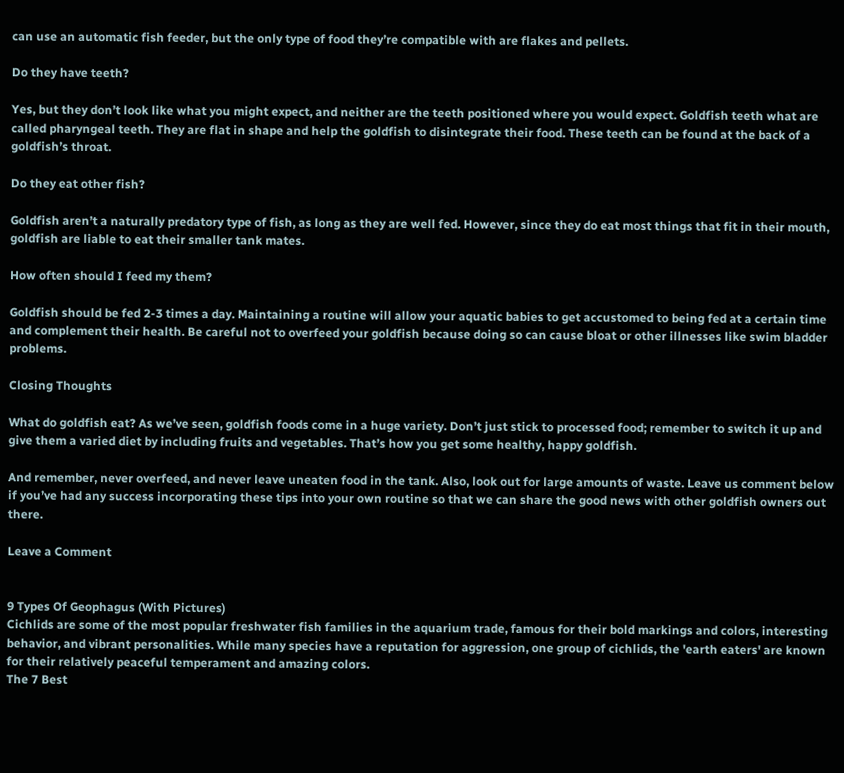can use an automatic fish feeder, but the only type of food they’re compatible with are flakes and pellets.

Do they have teeth?

Yes, but they don’t look like what you might expect, and neither are the teeth positioned where you would expect. Goldfish teeth what are called pharyngeal teeth. They are flat in shape and help the goldfish to disintegrate their food. These teeth can be found at the back of a goldfish’s throat.

Do they eat other fish?

Goldfish aren’t a naturally predatory type of fish, as long as they are well fed. However, since they do eat most things that fit in their mouth, goldfish are liable to eat their smaller tank mates.

How often should I feed my them?

Goldfish should be fed 2-3 times a day. Maintaining a routine will allow your aquatic babies to get accustomed to being fed at a certain time and complement their health. Be careful not to overfeed your goldfish because doing so can cause bloat or other illnesses like swim bladder problems.

Closing Thoughts

What do goldfish eat? As we’ve seen, goldfish foods come in a huge variety. Don’t just stick to processed food; remember to switch it up and give them a varied diet by including fruits and vegetables. That’s how you get some healthy, happy goldfish.

And remember, never overfeed, and never leave uneaten food in the tank. Also, look out for large amounts of waste. Leave us comment below if you’ve had any success incorporating these tips into your own routine so that we can share the good news with other goldfish owners out there.

Leave a Comment


9 Types Of Geophagus (With Pictures)
Cichlids are some of the most popular freshwater fish families in the aquarium trade, famous for their bold markings and colors, interesting behavior, and vibrant personalities. While many species have a reputation for aggression, one group of cichlids, the 'earth eaters' are known for their relatively peaceful temperament and amazing colors.
The 7 Best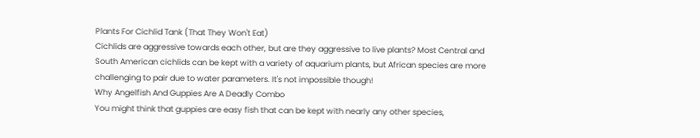Plants For Cichlid Tank (That They Won't Eat)
Cichlids are aggressive towards each other, but are they aggressive to live plants? Most Central and South American cichlids can be kept with a variety of aquarium plants, but African species are more challenging to pair due to water parameters. It's not impossible though!
Why Angelfish And Guppies Are A Deadly Combo
You might think that guppies are easy fish that can be kept with nearly any other species,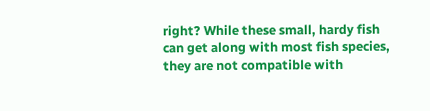right? While these small, hardy fish can get along with most fish species, they are not compatible with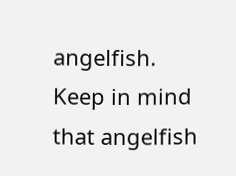angelfish. Keep in mind that angelfish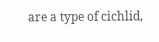are a type of cichlid,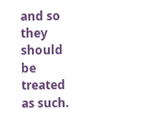and so they should be treated as such.